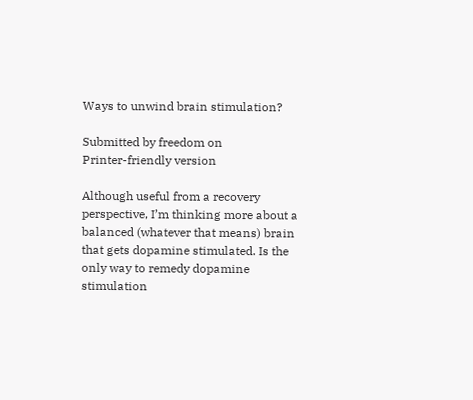Ways to unwind brain stimulation?

Submitted by freedom on
Printer-friendly version

Although useful from a recovery perspective, I’m thinking more about a balanced (whatever that means) brain that gets dopamine stimulated. Is the only way to remedy dopamine stimulation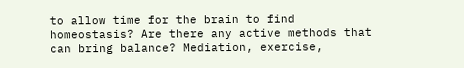to allow time for the brain to find homeostasis? Are there any active methods that can bring balance? Mediation, exercise,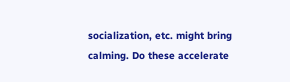socialization, etc. might bring calming. Do these accelerate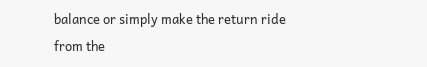balance or simply make the return ride from the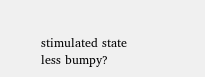stimulated state less bumpy?